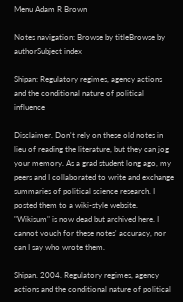Menu Adam R Brown

Notes navigation: Browse by titleBrowse by authorSubject index

Shipan: Regulatory regimes, agency actions and the conditional nature of political influence

Disclaimer. Don't rely on these old notes in lieu of reading the literature, but they can jog your memory. As a grad student long ago, my peers and I collaborated to write and exchange summaries of political science research. I posted them to a wiki-style website. "Wikisum" is now dead but archived here. I cannot vouch for these notes' accuracy, nor can I say who wrote them.

Shipan. 2004. Regulatory regimes, agency actions and the conditional nature of political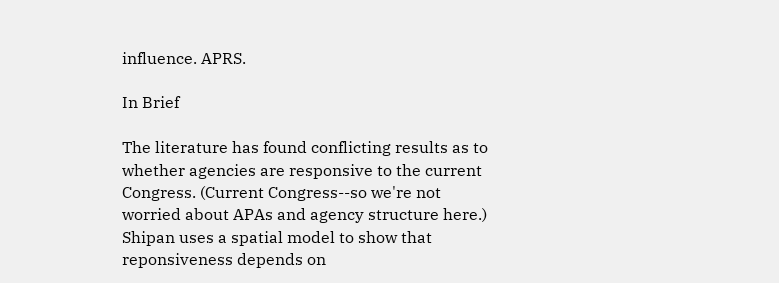influence. APRS.

In Brief

The literature has found conflicting results as to whether agencies are responsive to the current Congress. (Current Congress--so we're not worried about APAs and agency structure here.) Shipan uses a spatial model to show that reponsiveness depends on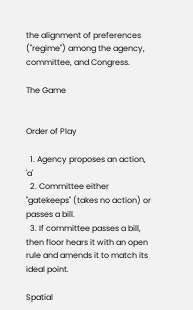the alignment of preferences ("regime") among the agency, committee, and Congress.

The Game


Order of Play

  1. Agency proposes an action, 'a'
  2. Committee either "gatekeeps" (takes no action) or passes a bill.
  3. If committee passes a bill, then floor hears it with an open rule and amends it to match its ideal point.

Spatial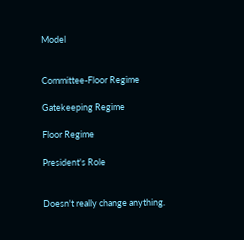Model


Committee-Floor Regime

Gatekeeping Regime

Floor Regime

President's Role


Doesn't really change anything.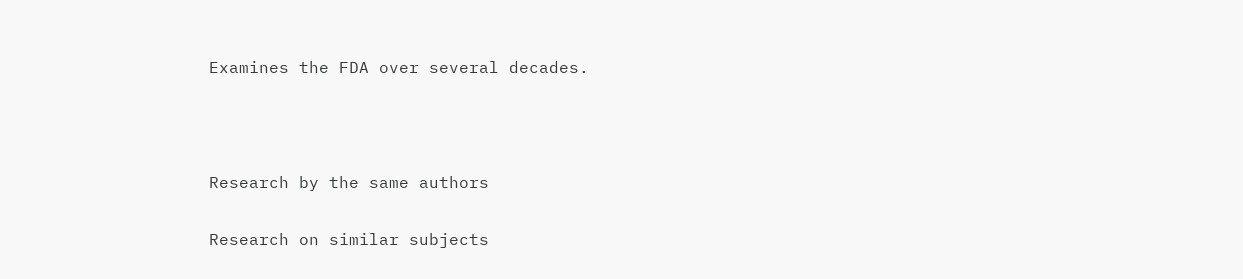Examines the FDA over several decades.



Research by the same authors

Research on similar subjects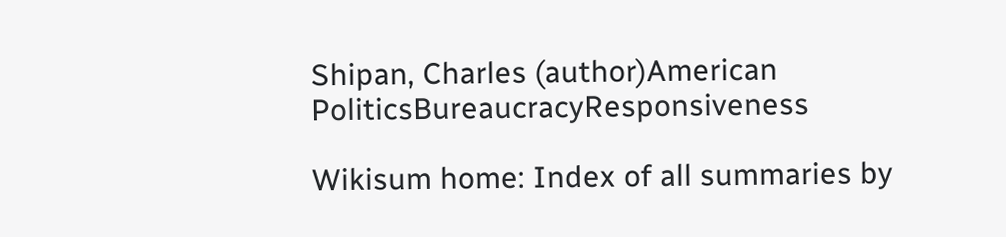Shipan, Charles (author)American PoliticsBureaucracyResponsiveness

Wikisum home: Index of all summaries by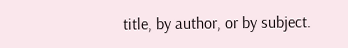title, by author, or by subject.